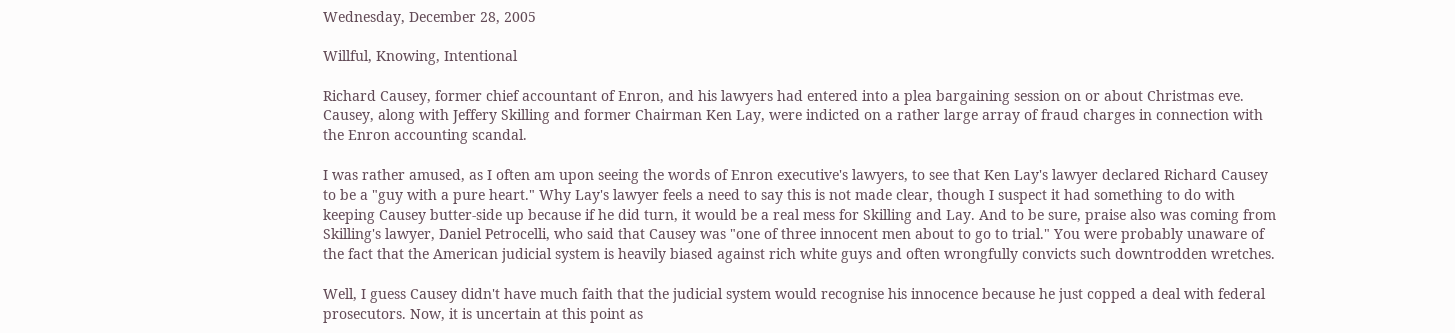Wednesday, December 28, 2005

Willful, Knowing, Intentional

Richard Causey, former chief accountant of Enron, and his lawyers had entered into a plea bargaining session on or about Christmas eve. Causey, along with Jeffery Skilling and former Chairman Ken Lay, were indicted on a rather large array of fraud charges in connection with the Enron accounting scandal.

I was rather amused, as I often am upon seeing the words of Enron executive's lawyers, to see that Ken Lay's lawyer declared Richard Causey to be a "guy with a pure heart." Why Lay's lawyer feels a need to say this is not made clear, though I suspect it had something to do with keeping Causey butter-side up because if he did turn, it would be a real mess for Skilling and Lay. And to be sure, praise also was coming from Skilling's lawyer, Daniel Petrocelli, who said that Causey was "one of three innocent men about to go to trial." You were probably unaware of the fact that the American judicial system is heavily biased against rich white guys and often wrongfully convicts such downtrodden wretches.

Well, I guess Causey didn't have much faith that the judicial system would recognise his innocence because he just copped a deal with federal prosecutors. Now, it is uncertain at this point as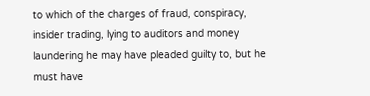to which of the charges of fraud, conspiracy, insider trading, lying to auditors and money laundering he may have pleaded guilty to, but he must have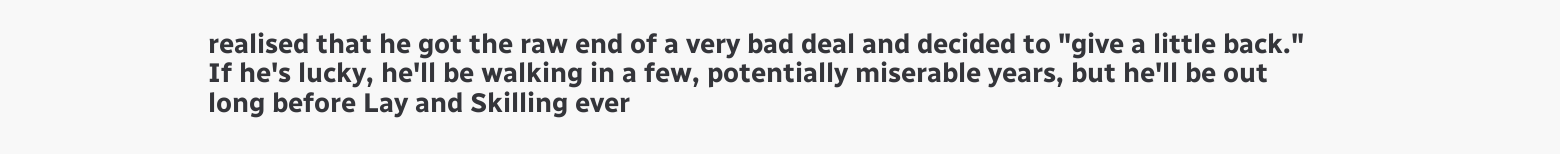realised that he got the raw end of a very bad deal and decided to "give a little back." If he's lucky, he'll be walking in a few, potentially miserable years, but he'll be out long before Lay and Skilling ever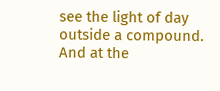see the light of day outside a compound. And at the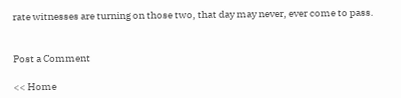rate witnesses are turning on those two, that day may never, ever come to pass.


Post a Comment

<< Home